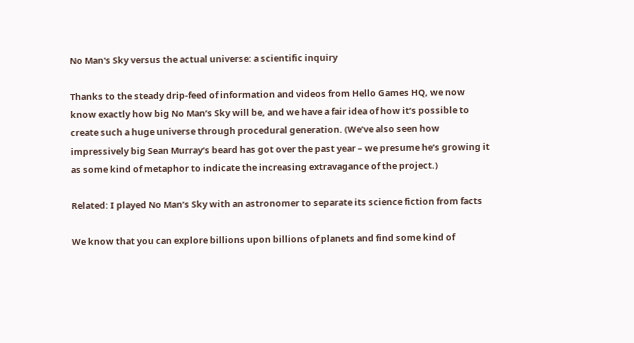No Man's Sky versus the actual universe: a scientific inquiry

Thanks to the steady drip-feed of information and videos from Hello Games HQ, we now know exactly how big No Man’s Sky will be, and we have a fair idea of how it’s possible to create such a huge universe through procedural generation. (We’ve also seen how impressively big Sean Murray’s beard has got over the past year – we presume he’s growing it as some kind of metaphor to indicate the increasing extravagance of the project.)

Related: I played No Man’s Sky with an astronomer to separate its science fiction from facts

We know that you can explore billions upon billions of planets and find some kind of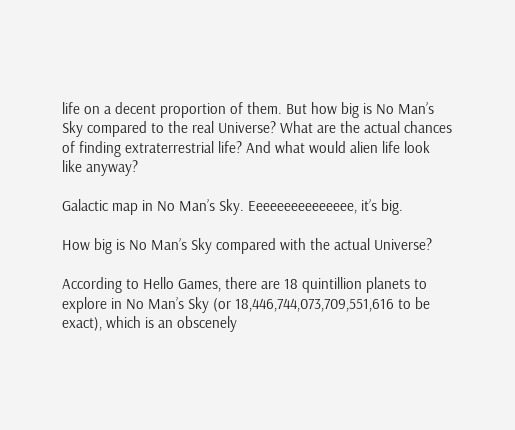life on a decent proportion of them. But how big is No Man’s Sky compared to the real Universe? What are the actual chances of finding extraterrestrial life? And what would alien life look like anyway?

Galactic map in No Man’s Sky. Eeeeeeeeeeeeeee, it’s big.

How big is No Man’s Sky compared with the actual Universe?

According to Hello Games, there are 18 quintillion planets to explore in No Man’s Sky (or 18,446,744,073,709,551,616 to be exact), which is an obscenely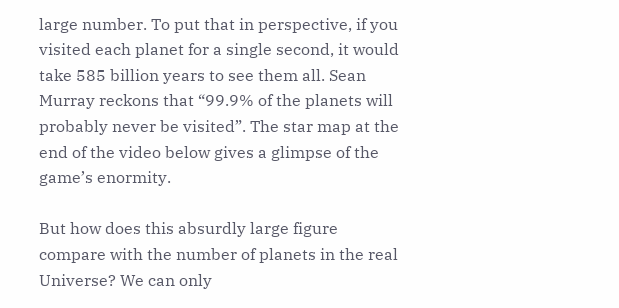large number. To put that in perspective, if you visited each planet for a single second, it would take 585 billion years to see them all. Sean Murray reckons that “99.9% of the planets will probably never be visited”. The star map at the end of the video below gives a glimpse of the game’s enormity.

But how does this absurdly large figure compare with the number of planets in the real Universe? We can only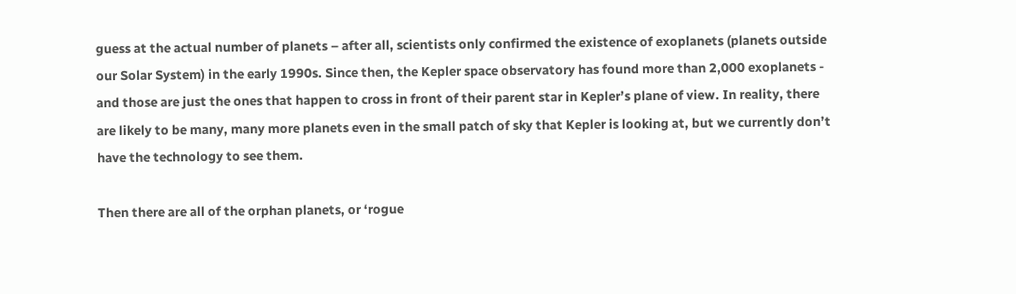guess at the actual number of planets – after all, scientists only confirmed the existence of exoplanets (planets outside our Solar System) in the early 1990s. Since then, the Kepler space observatory has found more than 2,000 exoplanets - and those are just the ones that happen to cross in front of their parent star in Kepler’s plane of view. In reality, there are likely to be many, many more planets even in the small patch of sky that Kepler is looking at, but we currently don’t have the technology to see them.

Then there are all of the orphan planets, or ‘rogue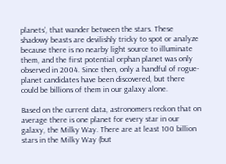planets’, that wander between the stars. These shadowy beasts are devilishly tricky to spot or analyze because there is no nearby light source to illuminate them, and the first potential orphan planet was only observed in 2004. Since then, only a handful of rogue-planet candidates have been discovered, but there could be billions of them in our galaxy alone.

Based on the current data, astronomers reckon that on average there is one planet for every star in our galaxy, the Milky Way. There are at least 100 billion stars in the Milky Way (but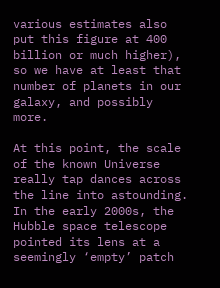various estimates also put this figure at 400 billion or much higher), so we have at least that number of planets in our galaxy, and possibly more.

At this point, the scale of the known Universe really tap dances across the line into astounding. In the early 2000s, the Hubble space telescope pointed its lens at a seemingly ‘empty’ patch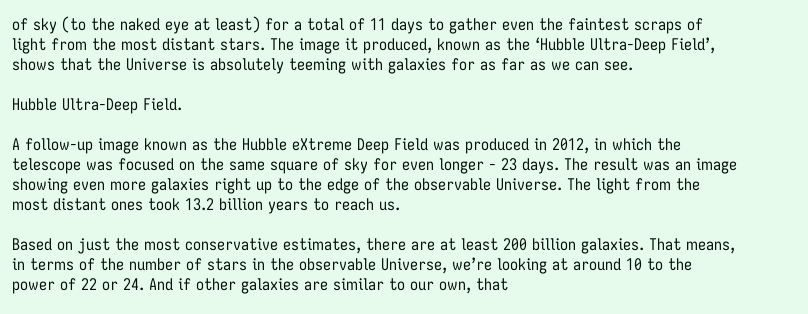of sky (to the naked eye at least) for a total of 11 days to gather even the faintest scraps of light from the most distant stars. The image it produced, known as the ‘Hubble Ultra-Deep Field’, shows that the Universe is absolutely teeming with galaxies for as far as we can see.

Hubble Ultra-Deep Field.

A follow-up image known as the Hubble eXtreme Deep Field was produced in 2012, in which the telescope was focused on the same square of sky for even longer - 23 days. The result was an image showing even more galaxies right up to the edge of the observable Universe. The light from the most distant ones took 13.2 billion years to reach us.

Based on just the most conservative estimates, there are at least 200 billion galaxies. That means, in terms of the number of stars in the observable Universe, we’re looking at around 10 to the power of 22 or 24. And if other galaxies are similar to our own, that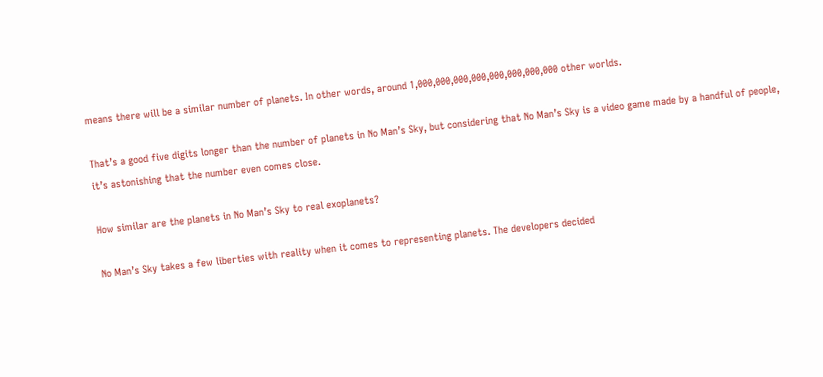means there will be a similar number of planets. In other words, around 1,000,000,000,000,000,000,000,000 other worlds.

That’s a good five digits longer than the number of planets in No Man’s Sky, but considering that No Man’s Sky is a video game made by a handful of people, it’s astonishing that the number even comes close.

How similar are the planets in No Man’s Sky to real exoplanets?

No Man’s Sky takes a few liberties with reality when it comes to representing planets. The developers decided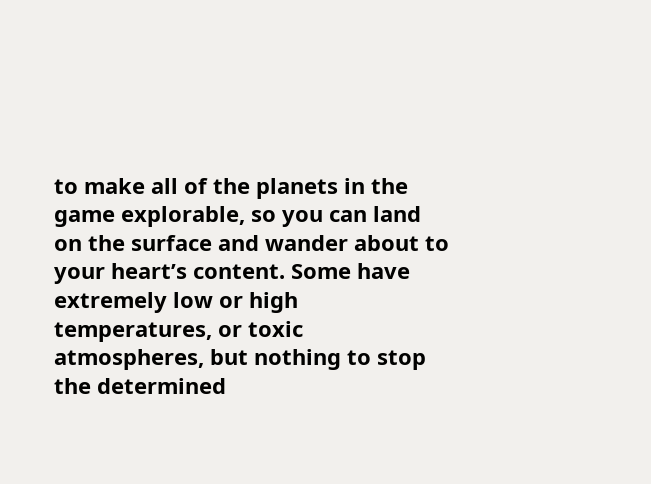to make all of the planets in the game explorable, so you can land on the surface and wander about to your heart’s content. Some have extremely low or high temperatures, or toxic atmospheres, but nothing to stop the determined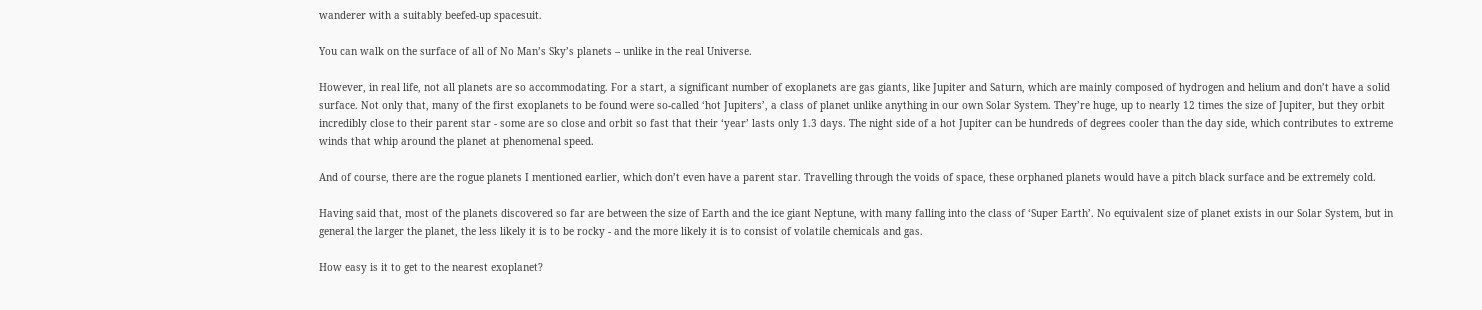wanderer with a suitably beefed-up spacesuit.

You can walk on the surface of all of No Man’s Sky’s planets – unlike in the real Universe.

However, in real life, not all planets are so accommodating. For a start, a significant number of exoplanets are gas giants, like Jupiter and Saturn, which are mainly composed of hydrogen and helium and don’t have a solid surface. Not only that, many of the first exoplanets to be found were so-called ‘hot Jupiters’, a class of planet unlike anything in our own Solar System. They’re huge, up to nearly 12 times the size of Jupiter, but they orbit incredibly close to their parent star - some are so close and orbit so fast that their ‘year’ lasts only 1.3 days. The night side of a hot Jupiter can be hundreds of degrees cooler than the day side, which contributes to extreme winds that whip around the planet at phenomenal speed.

And of course, there are the rogue planets I mentioned earlier, which don’t even have a parent star. Travelling through the voids of space, these orphaned planets would have a pitch black surface and be extremely cold.

Having said that, most of the planets discovered so far are between the size of Earth and the ice giant Neptune, with many falling into the class of ‘Super Earth’. No equivalent size of planet exists in our Solar System, but in general the larger the planet, the less likely it is to be rocky - and the more likely it is to consist of volatile chemicals and gas.

How easy is it to get to the nearest exoplanet?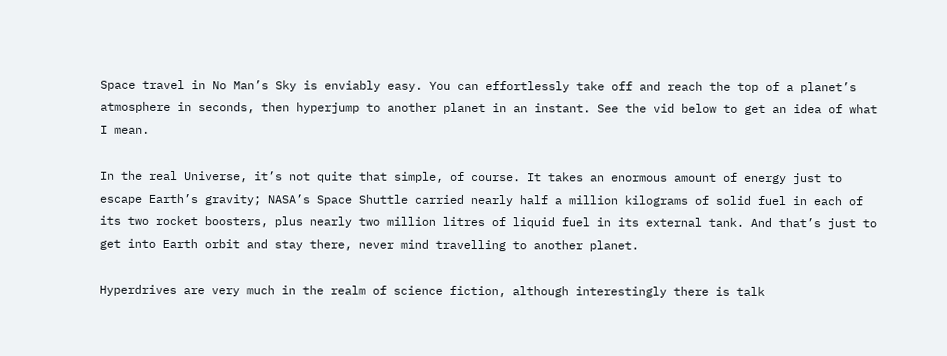Space travel in No Man’s Sky is enviably easy. You can effortlessly take off and reach the top of a planet’s atmosphere in seconds, then hyperjump to another planet in an instant. See the vid below to get an idea of what I mean.

In the real Universe, it’s not quite that simple, of course. It takes an enormous amount of energy just to escape Earth’s gravity; NASA’s Space Shuttle carried nearly half a million kilograms of solid fuel in each of its two rocket boosters, plus nearly two million litres of liquid fuel in its external tank. And that’s just to get into Earth orbit and stay there, never mind travelling to another planet.

Hyperdrives are very much in the realm of science fiction, although interestingly there is talk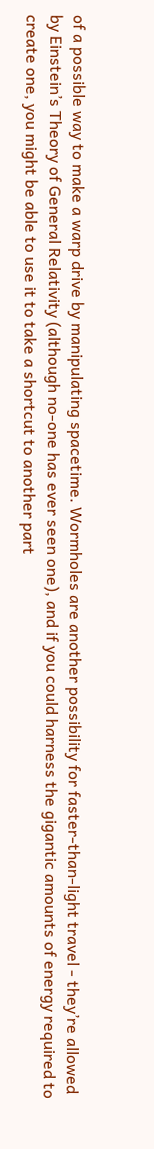of a possible way to make a warp drive by manipulating spacetime. Wormholes are another possibility for faster-than-light travel - they’re allowed by Einstein’s Theory of General Relativity (although no-one has ever seen one), and if you could harness the gigantic amounts of energy required to create one, you might be able to use it to take a shortcut to another part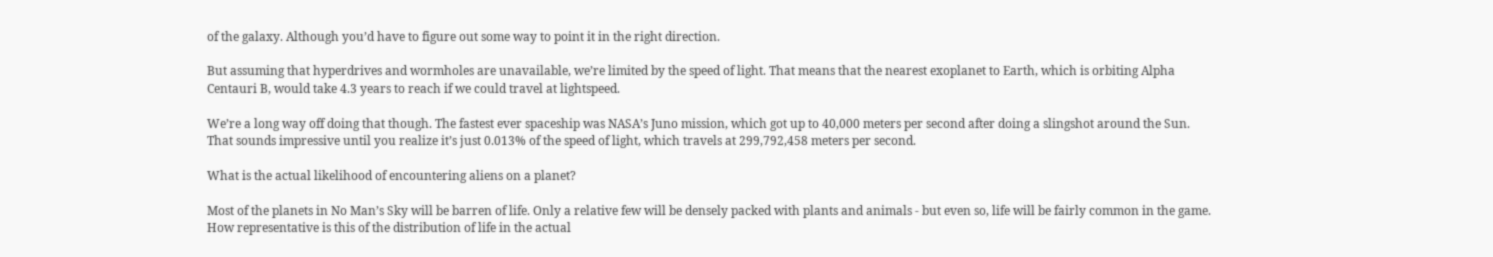of the galaxy. Although you’d have to figure out some way to point it in the right direction.

But assuming that hyperdrives and wormholes are unavailable, we’re limited by the speed of light. That means that the nearest exoplanet to Earth, which is orbiting Alpha Centauri B, would take 4.3 years to reach if we could travel at lightspeed.

We’re a long way off doing that though. The fastest ever spaceship was NASA’s Juno mission, which got up to 40,000 meters per second after doing a slingshot around the Sun. That sounds impressive until you realize it’s just 0.013% of the speed of light, which travels at 299,792,458 meters per second.

What is the actual likelihood of encountering aliens on a planet?

Most of the planets in No Man’s Sky will be barren of life. Only a relative few will be densely packed with plants and animals - but even so, life will be fairly common in the game. How representative is this of the distribution of life in the actual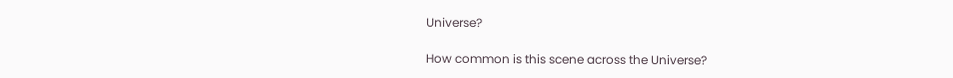Universe?

How common is this scene across the Universe?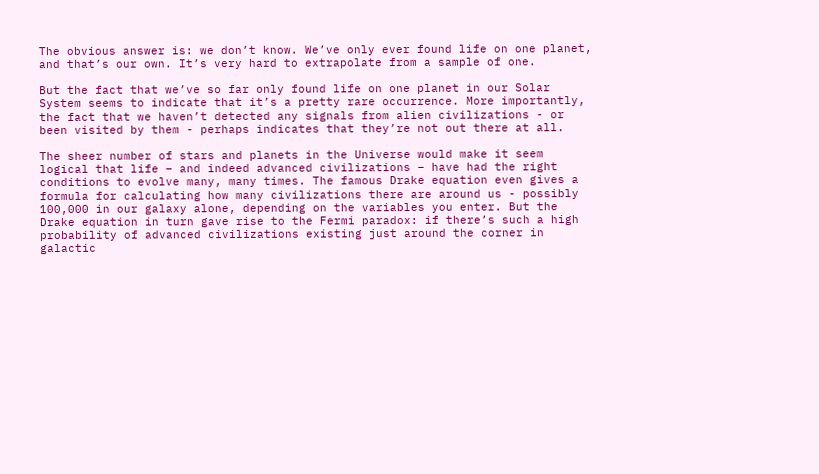The obvious answer is: we don’t know. We’ve only ever found life on one planet, and that’s our own. It’s very hard to extrapolate from a sample of one.

But the fact that we’ve so far only found life on one planet in our Solar System seems to indicate that it’s a pretty rare occurrence. More importantly, the fact that we haven’t detected any signals from alien civilizations - or been visited by them - perhaps indicates that they’re not out there at all.

The sheer number of stars and planets in the Universe would make it seem logical that life – and indeed advanced civilizations – have had the right conditions to evolve many, many times. The famous Drake equation even gives a formula for calculating how many civilizations there are around us - possibly 100,000 in our galaxy alone, depending on the variables you enter. But the Drake equation in turn gave rise to the Fermi paradox: if there’s such a high probability of advanced civilizations existing just around the corner in galactic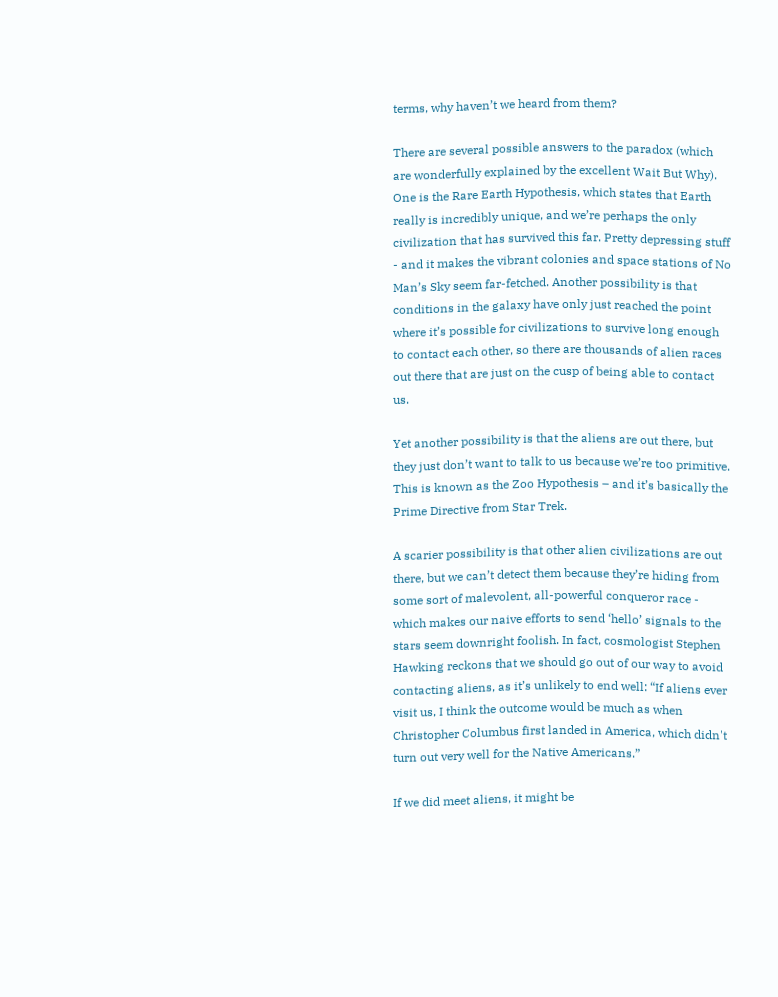terms, why haven’t we heard from them?

There are several possible answers to the paradox (which are wonderfully explained by the excellent Wait But Why). One is the Rare Earth Hypothesis, which states that Earth really is incredibly unique, and we’re perhaps the only civilization that has survived this far. Pretty depressing stuff - and it makes the vibrant colonies and space stations of No Man’s Sky seem far-fetched. Another possibility is that conditions in the galaxy have only just reached the point where it’s possible for civilizations to survive long enough to contact each other, so there are thousands of alien races out there that are just on the cusp of being able to contact us.

Yet another possibility is that the aliens are out there, but they just don’t want to talk to us because we’re too primitive. This is known as the Zoo Hypothesis – and it’s basically the Prime Directive from Star Trek.

A scarier possibility is that other alien civilizations are out there, but we can’t detect them because they’re hiding from some sort of malevolent, all-powerful conqueror race - which makes our naive efforts to send ‘hello’ signals to the stars seem downright foolish. In fact, cosmologist Stephen Hawking reckons that we should go out of our way to avoid contacting aliens, as it’s unlikely to end well: “If aliens ever visit us, I think the outcome would be much as when Christopher Columbus first landed in America, which didn't turn out very well for the Native Americans.”

If we did meet aliens, it might be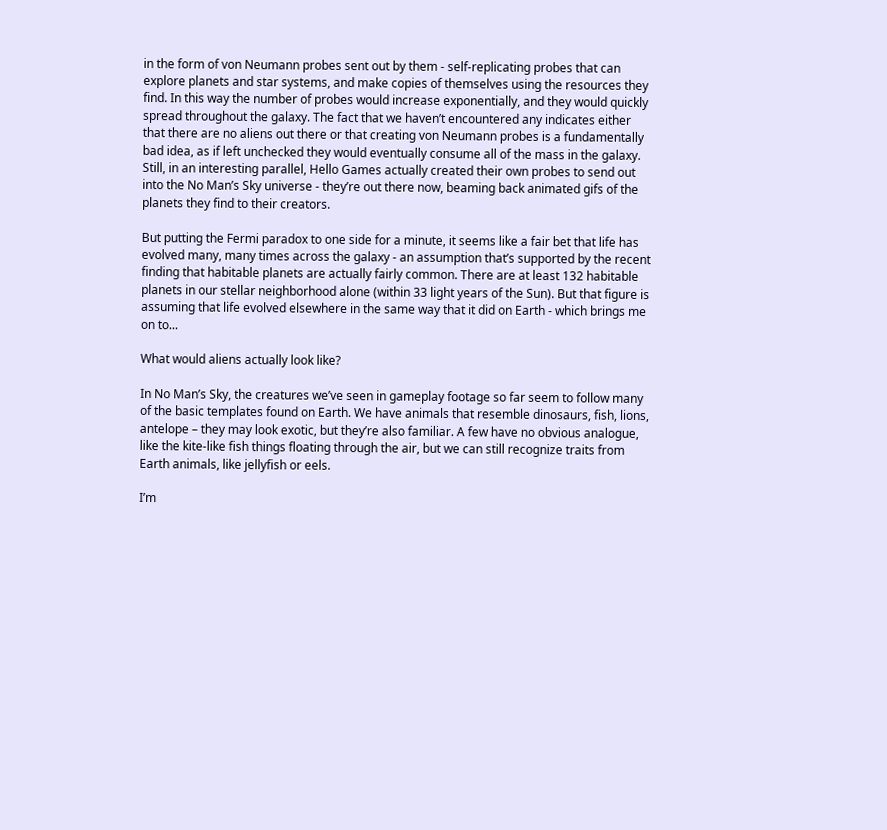in the form of von Neumann probes sent out by them - self-replicating probes that can explore planets and star systems, and make copies of themselves using the resources they find. In this way the number of probes would increase exponentially, and they would quickly spread throughout the galaxy. The fact that we haven’t encountered any indicates either that there are no aliens out there or that creating von Neumann probes is a fundamentally bad idea, as if left unchecked they would eventually consume all of the mass in the galaxy. Still, in an interesting parallel, Hello Games actually created their own probes to send out into the No Man’s Sky universe - they’re out there now, beaming back animated gifs of the planets they find to their creators.

But putting the Fermi paradox to one side for a minute, it seems like a fair bet that life has evolved many, many times across the galaxy - an assumption that’s supported by the recent finding that habitable planets are actually fairly common. There are at least 132 habitable planets in our stellar neighborhood alone (within 33 light years of the Sun). But that figure is assuming that life evolved elsewhere in the same way that it did on Earth - which brings me on to...

What would aliens actually look like?

In No Man’s Sky, the creatures we’ve seen in gameplay footage so far seem to follow many of the basic templates found on Earth. We have animals that resemble dinosaurs, fish, lions, antelope – they may look exotic, but they’re also familiar. A few have no obvious analogue, like the kite-like fish things floating through the air, but we can still recognize traits from Earth animals, like jellyfish or eels.

I’m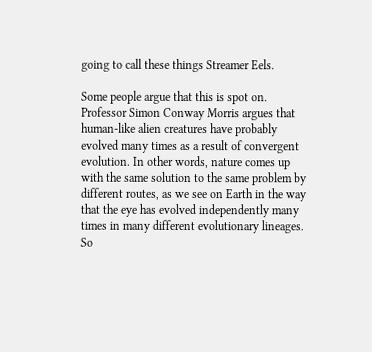going to call these things Streamer Eels.

Some people argue that this is spot on. Professor Simon Conway Morris argues that human-like alien creatures have probably evolved many times as a result of convergent evolution. In other words, nature comes up with the same solution to the same problem by different routes, as we see on Earth in the way that the eye has evolved independently many times in many different evolutionary lineages. So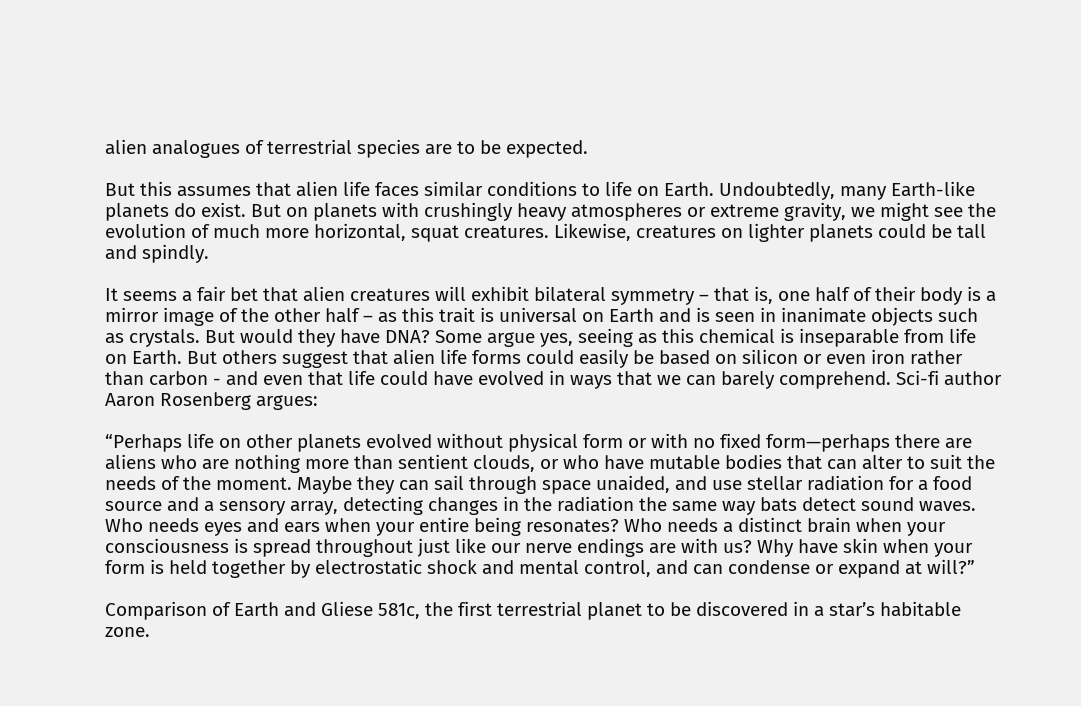alien analogues of terrestrial species are to be expected.

But this assumes that alien life faces similar conditions to life on Earth. Undoubtedly, many Earth-like planets do exist. But on planets with crushingly heavy atmospheres or extreme gravity, we might see the evolution of much more horizontal, squat creatures. Likewise, creatures on lighter planets could be tall and spindly.

It seems a fair bet that alien creatures will exhibit bilateral symmetry – that is, one half of their body is a mirror image of the other half – as this trait is universal on Earth and is seen in inanimate objects such as crystals. But would they have DNA? Some argue yes, seeing as this chemical is inseparable from life on Earth. But others suggest that alien life forms could easily be based on silicon or even iron rather than carbon - and even that life could have evolved in ways that we can barely comprehend. Sci-fi author Aaron Rosenberg argues:

“Perhaps life on other planets evolved without physical form or with no fixed form—perhaps there are aliens who are nothing more than sentient clouds, or who have mutable bodies that can alter to suit the needs of the moment. Maybe they can sail through space unaided, and use stellar radiation for a food source and a sensory array, detecting changes in the radiation the same way bats detect sound waves. Who needs eyes and ears when your entire being resonates? Who needs a distinct brain when your consciousness is spread throughout just like our nerve endings are with us? Why have skin when your form is held together by electrostatic shock and mental control, and can condense or expand at will?”

Comparison of Earth and Gliese 581c, the first terrestrial planet to be discovered in a star’s habitable zone.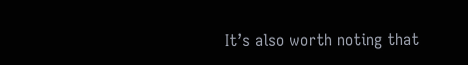It’s also worth noting that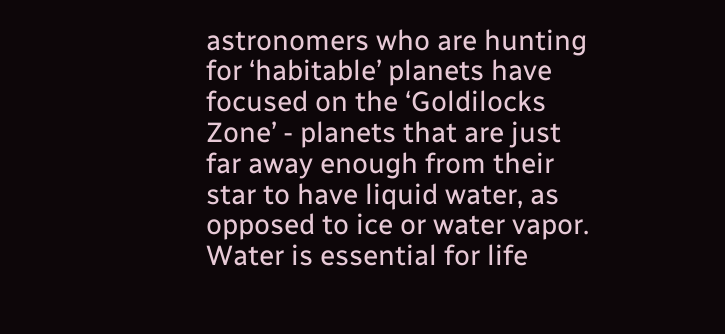astronomers who are hunting for ‘habitable’ planets have focused on the ‘Goldilocks Zone’ - planets that are just far away enough from their star to have liquid water, as opposed to ice or water vapor. Water is essential for life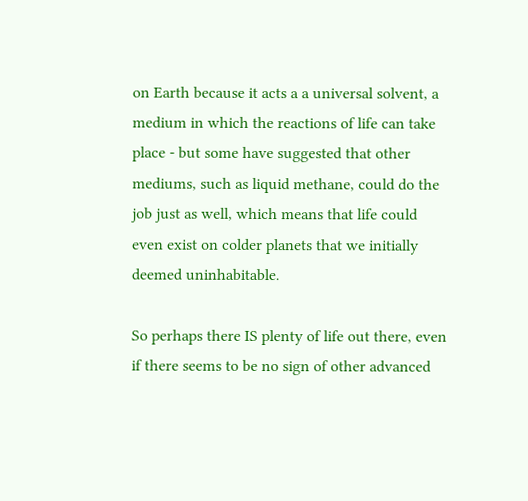on Earth because it acts a a universal solvent, a medium in which the reactions of life can take place - but some have suggested that other mediums, such as liquid methane, could do the job just as well, which means that life could even exist on colder planets that we initially deemed uninhabitable.

So perhaps there IS plenty of life out there, even if there seems to be no sign of other advanced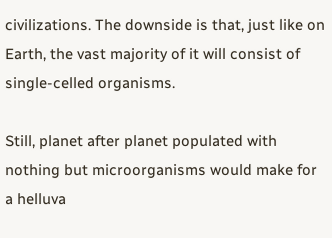civilizations. The downside is that, just like on Earth, the vast majority of it will consist of single-celled organisms.

Still, planet after planet populated with nothing but microorganisms would make for a helluva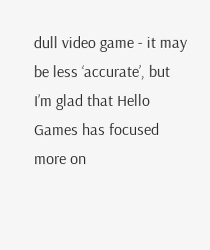dull video game - it may be less ‘accurate’, but I’m glad that Hello Games has focused more on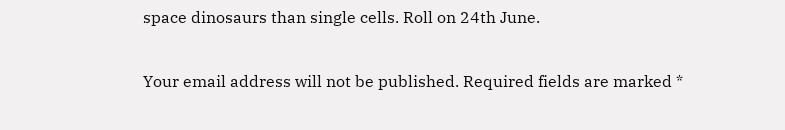space dinosaurs than single cells. Roll on 24th June.

Your email address will not be published. Required fields are marked *